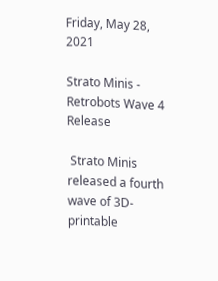Friday, May 28, 2021

Strato Minis - Retrobots Wave 4 Release

 Strato Minis released a fourth wave of 3D-printable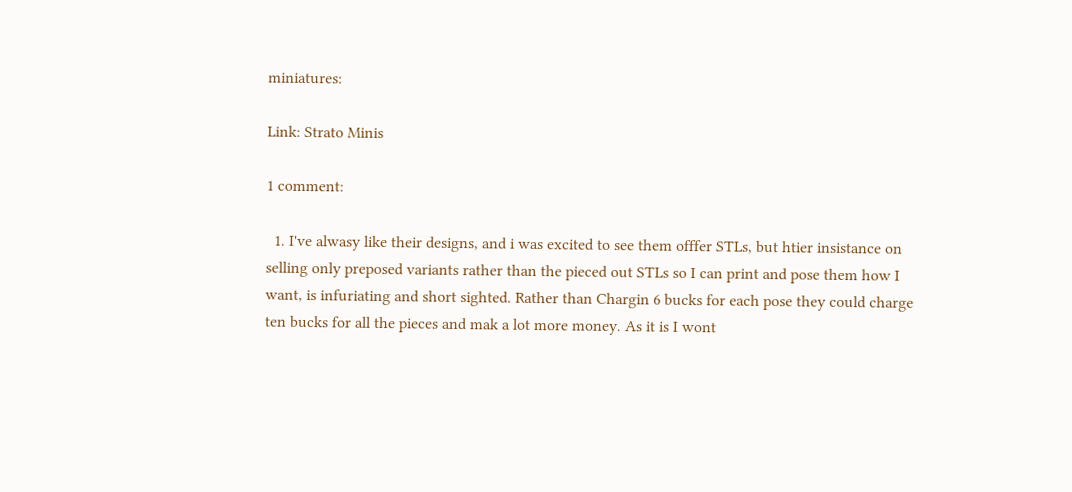miniatures:

Link: Strato Minis

1 comment:

  1. I've alwasy like their designs, and i was excited to see them offfer STLs, but htier insistance on selling only preposed variants rather than the pieced out STLs so I can print and pose them how I want, is infuriating and short sighted. Rather than Chargin 6 bucks for each pose they could charge ten bucks for all the pieces and mak a lot more money. As it is I wont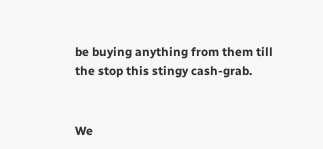be buying anything from them till the stop this stingy cash-grab.


We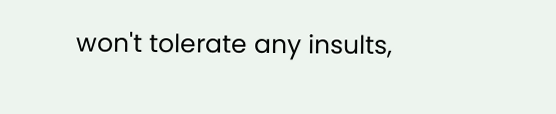won't tolerate any insults,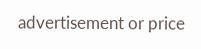advertisement or price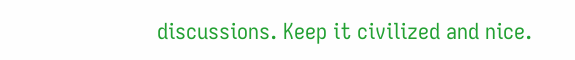discussions. Keep it civilized and nice.